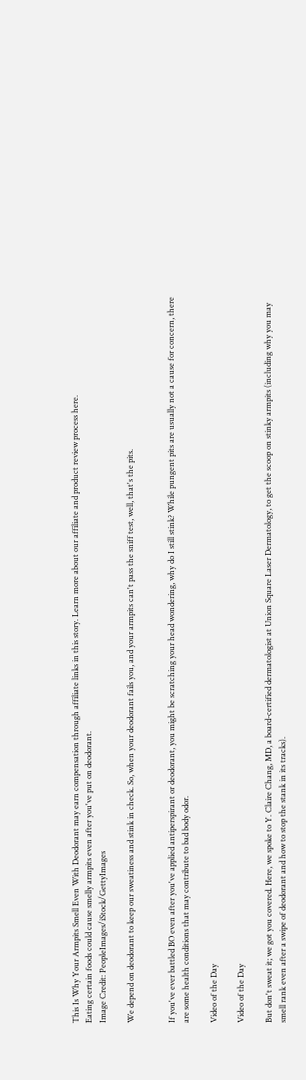This Is Why Your Armpits Smell Even With Deodorant may earn compensation through affiliate links in this story. Learn more about our affiliate and product review process here.
Eating certain foods could cause smelly armpits even after you've put on deodorant.
Image Credit: PeopleImages/iStock/GettyImages

We depend on deodorant to keep our sweatiness and stink in check. So, when your deodorant fails you, and your armpits can't pass the sniff test, well, that's the pits.


If you've ever battled BO even after you've applied antiperspirant or deodorant, you might be scratching your head wondering, why do I still stink? While pungent pits are usually not a cause for concern, there are some health conditions that may contribute to bad body odor.

Video of the Day

Video of the Day

But don't sweat it; we got you covered. Here, we spoke to Y. Claire Chang, MD, a board-certified dermatologist at Union Square Laser Dermatology, to get the scoop on stinky armpits (including why you may smell rank even after a swipe of deodorant and how to stop the stank in its tracks).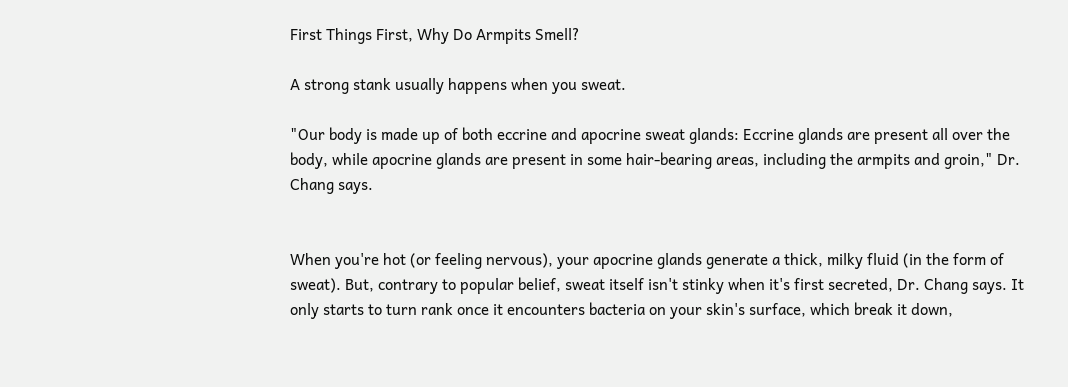First Things First, Why Do Armpits Smell?

A strong stank usually happens when you sweat.

"Our body is made up of both eccrine and apocrine sweat glands: Eccrine glands are present all over the body, while apocrine glands are present in some hair-bearing areas, including the armpits and groin," Dr. Chang says.


When you're hot (or feeling nervous), your apocrine glands generate a thick, milky fluid (in the form of sweat). But, contrary to popular belief, sweat itself isn't stinky when it's first secreted, Dr. Chang says. It only starts to turn rank once it encounters bacteria on your skin's surface, which break it down,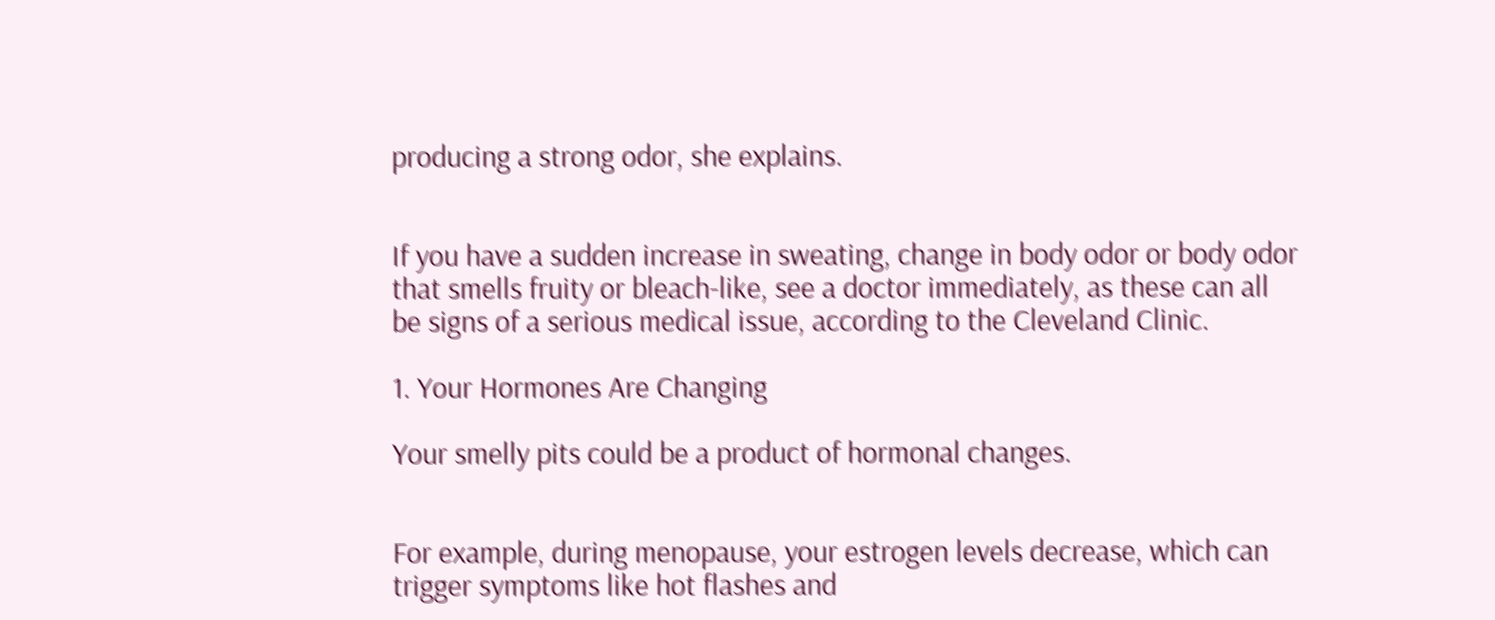producing a strong odor, she explains.


If you have a sudden increase in sweating, change in body odor or body odor that smells fruity or bleach-like, see a doctor immediately, as these can all be signs of a serious medical issue, according to the Cleveland Clinic.

1. Your Hormones Are Changing

Your smelly pits could be a product of hormonal changes.


For example, during menopause, your estrogen levels decrease, which can trigger symptoms like hot flashes and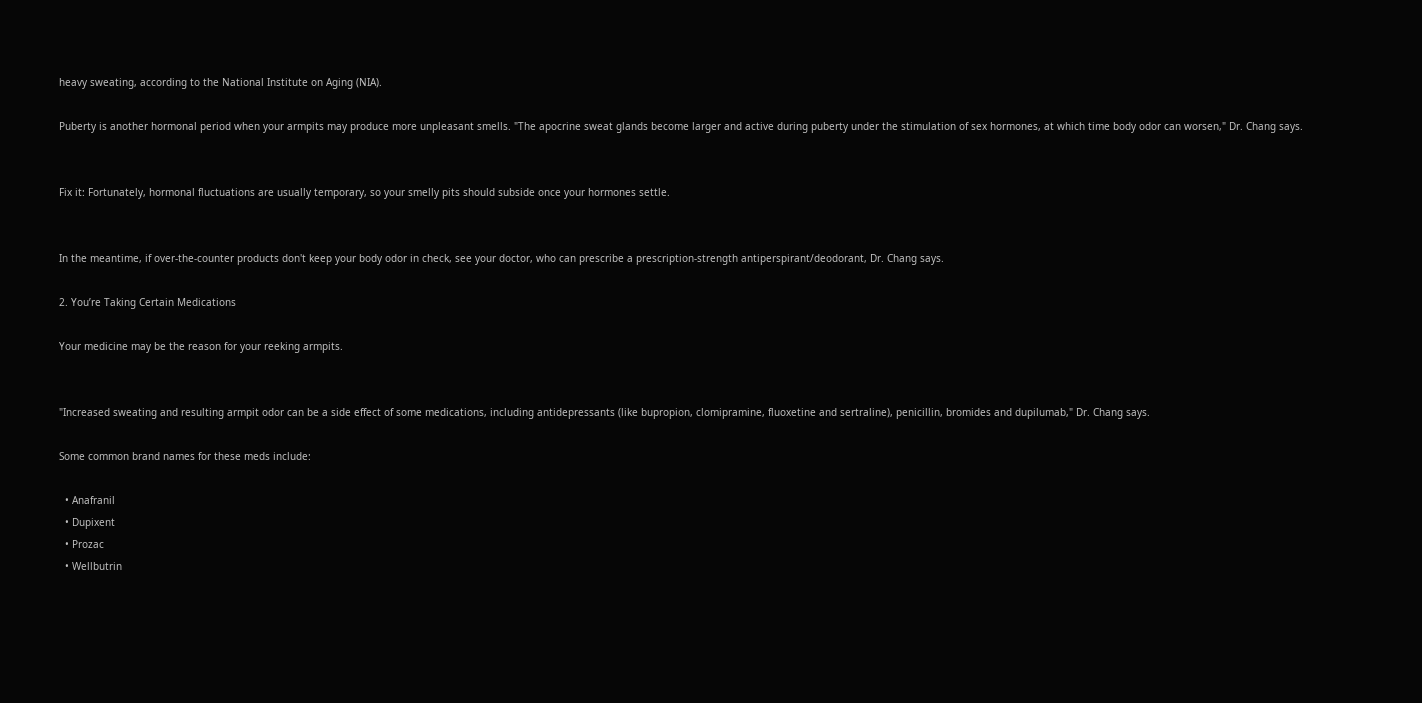heavy sweating, according to the National Institute on Aging (NIA).

Puberty is another hormonal period when your armpits may produce more unpleasant smells. "The apocrine sweat glands become larger and active during puberty under the stimulation of sex hormones, at which time body odor can worsen," Dr. Chang says.


Fix it: Fortunately, hormonal fluctuations are usually temporary, so your smelly pits should subside once your hormones settle.


In the meantime, if over-the-counter products don't keep your body odor in check, see your doctor, who can prescribe a prescription-strength antiperspirant/deodorant, Dr. Chang says.

2. You’re Taking Certain Medications

Your medicine may be the reason for your reeking armpits.


"Increased sweating and resulting armpit odor can be a side effect of some medications, including antidepressants (like bupropion, clomipramine, fluoxetine and sertraline), penicillin, bromides and dupilumab," Dr. Chang says.

Some common brand names for these meds include:

  • Anafranil
  • Dupixent
  • Prozac
  • Wellbutrin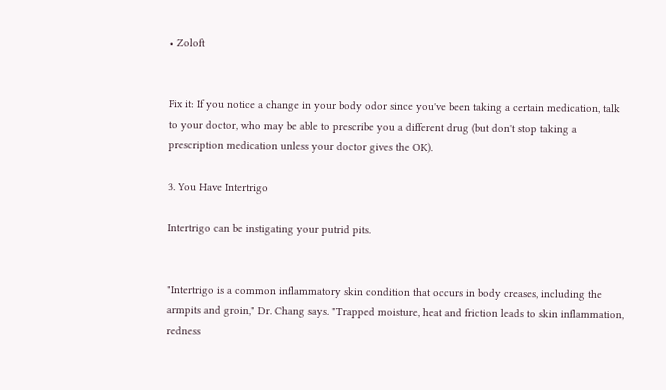• Zoloft


Fix it: If you notice a change in your body odor since you've been taking a certain medication, talk to your doctor, who may be able to prescribe you a different drug (but don't stop taking a prescription medication unless your doctor gives the OK).

3. You Have Intertrigo

Intertrigo can be instigating your putrid pits.


"Intertrigo is a common inflammatory skin condition that occurs in body creases, including the armpits and groin," Dr. Chang says. "Trapped moisture, heat and friction leads to skin inflammation, redness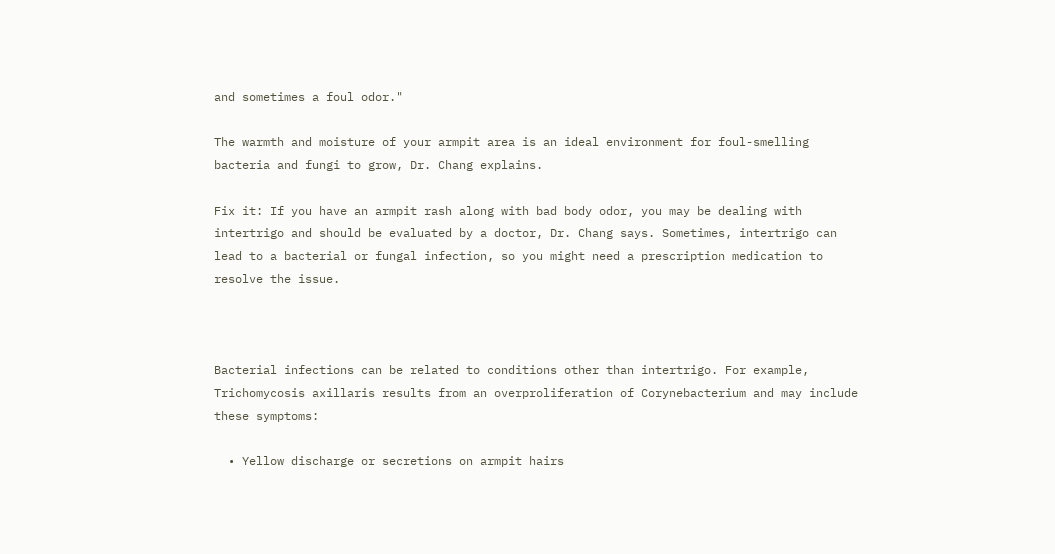and sometimes a foul odor."

The warmth and moisture of your armpit area is an ideal environment for foul-smelling bacteria and fungi to grow, Dr. Chang explains.

Fix it: If you have an armpit rash along with bad body odor, you may be dealing with intertrigo and should be evaluated by a doctor, Dr. Chang says. Sometimes, intertrigo can lead to a bacterial or fungal infection, so you might need a prescription medication to resolve the issue.



Bacterial infections can be related to conditions other than intertrigo. For example, Trichomycosis axillaris results from an overproliferation of Corynebacterium and may include these symptoms:

  • Yellow discharge or secretions on armpit hairs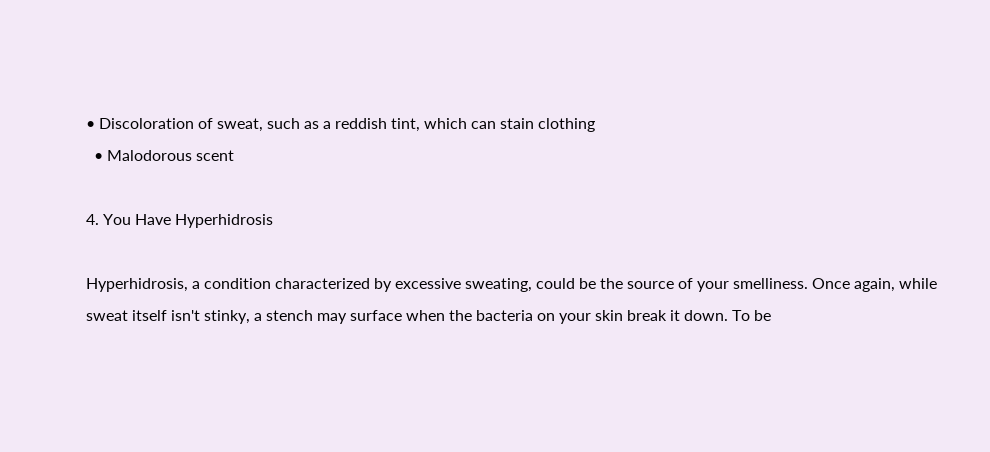• Discoloration of sweat, such as a reddish tint, which can stain clothing
  • Malodorous scent

4. You Have Hyperhidrosis

Hyperhidrosis, a condition characterized by excessive sweating, could be the source of your smelliness. Once again, while sweat itself isn't stinky, a stench may surface when the bacteria on your skin break it down. To be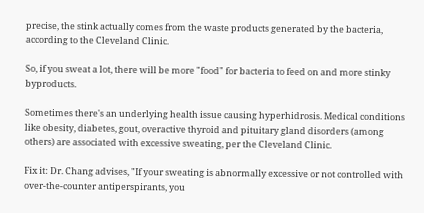precise, the stink actually comes from the waste products generated by the bacteria, according to the Cleveland Clinic.

So, if you sweat a lot, there will be more "food" for bacteria to feed on and more stinky byproducts.

Sometimes there's an underlying health issue causing hyperhidrosis. Medical conditions like obesity, diabetes, gout, overactive thyroid and pituitary gland disorders (among others) are associated with excessive sweating, per the Cleveland Clinic.

Fix it: Dr. Chang advises, "If your sweating is abnormally excessive or not controlled with over-the-counter antiperspirants, you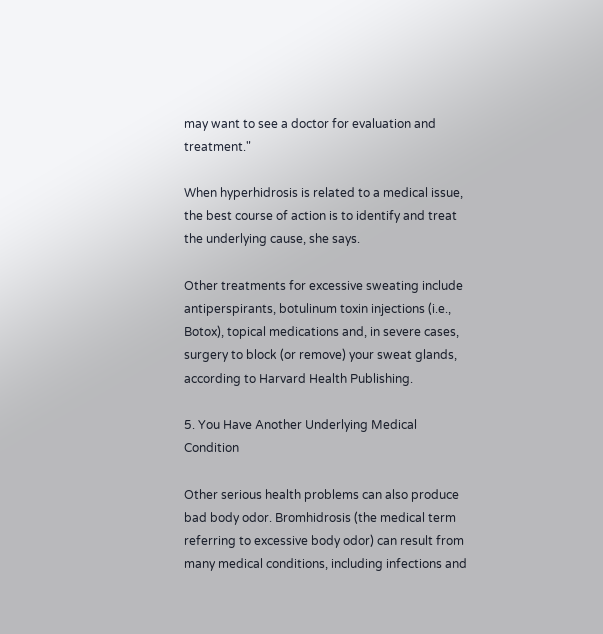may want to see a doctor for evaluation and treatment."

When hyperhidrosis is related to a medical issue, the best course of action is to identify and treat the underlying cause, she says.

Other treatments for excessive sweating include antiperspirants, botulinum toxin injections (i.e., Botox), topical medications and, in severe cases, surgery to block (or remove) your sweat glands, according to Harvard Health Publishing.

5. You Have Another Underlying Medical Condition

Other serious health problems can also produce bad body odor. Bromhidrosis (the medical term referring to excessive body odor) can result from many medical conditions, including infections and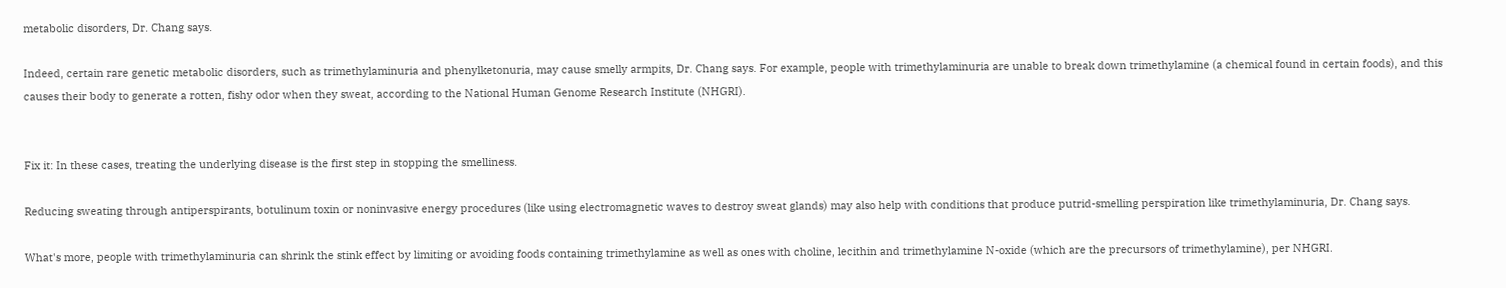metabolic disorders, Dr. Chang says.

Indeed, certain rare genetic metabolic disorders, such as trimethylaminuria and phenylketonuria, may cause smelly armpits, Dr. Chang says. For example, people with trimethylaminuria are unable to break down trimethylamine (a chemical found in certain foods), and this causes their body to generate a rotten, fishy odor when they sweat, according to the National Human Genome Research Institute (NHGRI).


Fix it: In these cases, treating the underlying disease is the first step in stopping the smelliness.

Reducing sweating through antiperspirants, botulinum toxin or noninvasive energy procedures (like using electromagnetic waves to destroy sweat glands) may also help with conditions that produce putrid-smelling perspiration like trimethylaminuria, Dr. Chang says.

What's more, people with trimethylaminuria can shrink the stink effect by limiting or avoiding foods containing trimethylamine as well as ones with choline, lecithin and trimethylamine N-oxide (which are the precursors of trimethylamine), per NHGRI.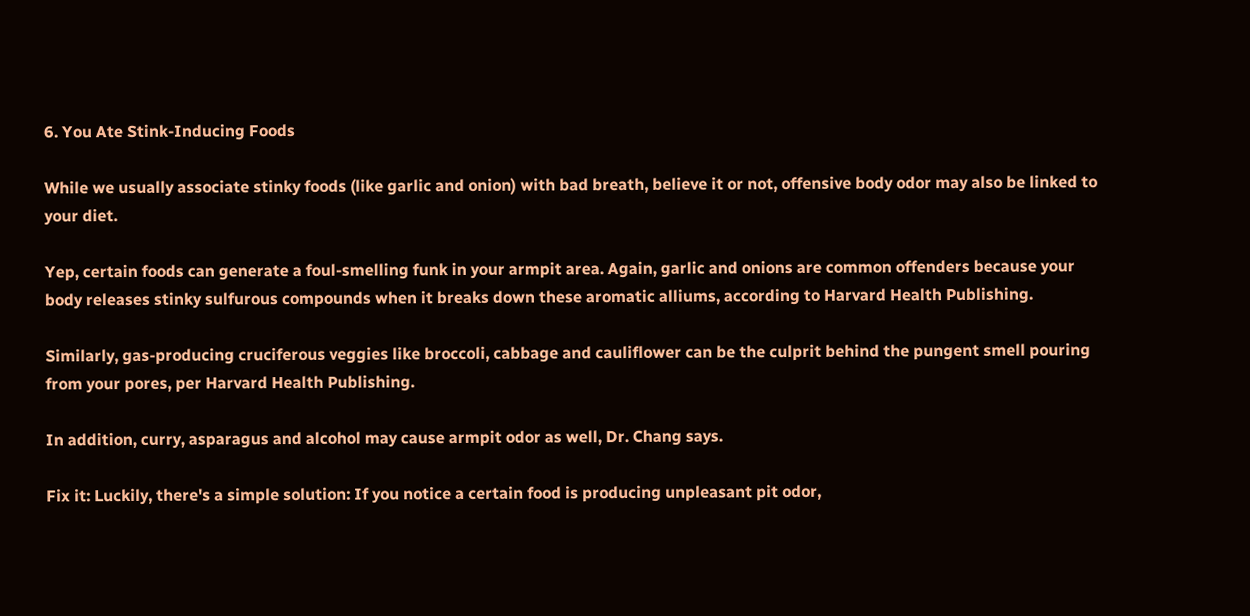6. You Ate Stink-Inducing Foods

While we usually associate stinky foods (like garlic and onion) with bad breath, believe it or not, offensive body odor may also be linked to your diet.

Yep, certain foods can generate a foul-smelling funk in your armpit area. Again, garlic and onions are common offenders because your body releases stinky sulfurous compounds when it breaks down these aromatic alliums, according to Harvard Health Publishing.

Similarly, gas-producing cruciferous veggies like broccoli, cabbage and cauliflower can be the culprit behind the pungent smell pouring from your pores, per Harvard Health Publishing.

In addition, curry, asparagus and alcohol may cause armpit odor as well, Dr. Chang says.

Fix it: Luckily, there's a simple solution: If you notice a certain food is producing unpleasant pit odor,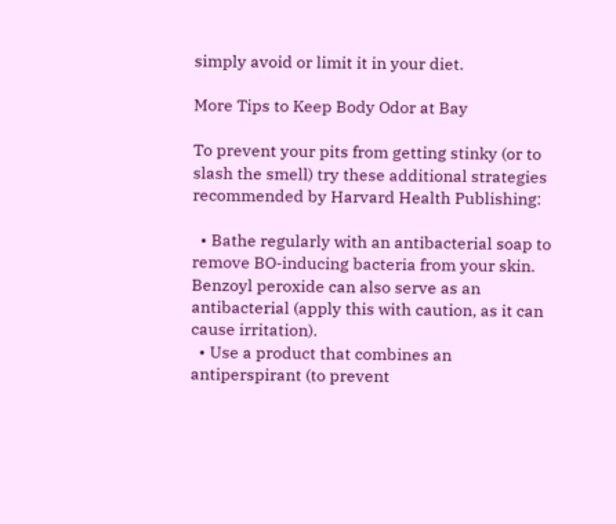simply avoid or limit it in your diet.

More Tips to Keep Body Odor at Bay

To prevent your pits from getting stinky (or to slash the smell) try these additional strategies recommended by Harvard Health Publishing:

  • Bathe regularly with an antibacterial soap to remove BO-inducing bacteria from your skin. Benzoyl peroxide can also serve as an antibacterial (apply this with caution, as it can cause irritation).
  • Use a product that combines an antiperspirant (to prevent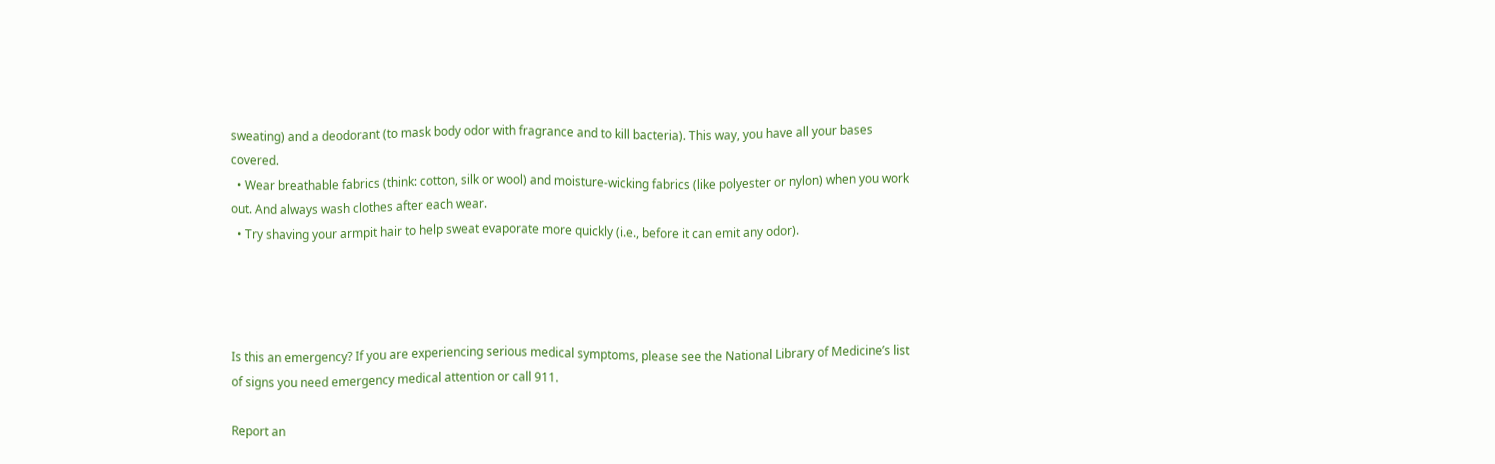sweating) and a deodorant (to mask body odor with fragrance and to kill bacteria). This way, you have all your bases covered.
  • Wear breathable fabrics (think: cotton, silk or wool) and moisture-wicking fabrics (like polyester or nylon) when you work out. And always wash clothes after each wear.
  • Try shaving your armpit hair to help sweat evaporate more quickly (i.e., before it can emit any odor).




Is this an emergency? If you are experiencing serious medical symptoms, please see the National Library of Medicine’s list of signs you need emergency medical attention or call 911.

Report an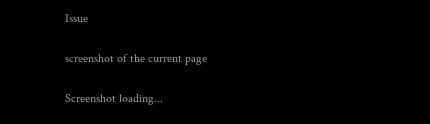Issue

screenshot of the current page

Screenshot loading...